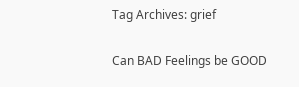Tag Archives: grief

Can BAD Feelings be GOOD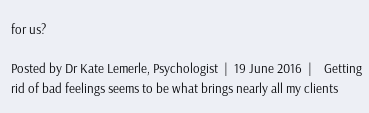for us?

Posted by Dr Kate Lemerle, Psychologist  |  19 June 2016  |    Getting rid of bad feelings seems to be what brings nearly all my clients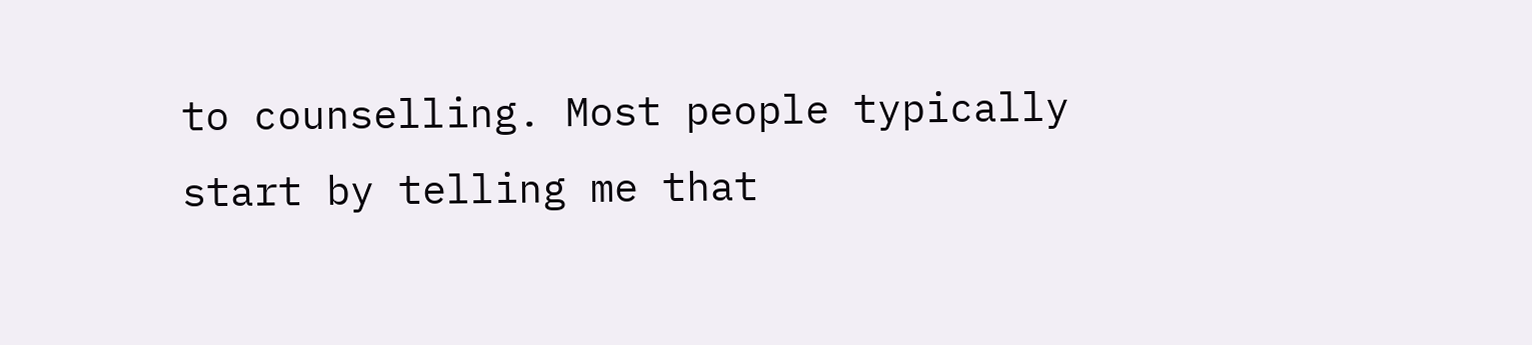to counselling. Most people typically start by telling me that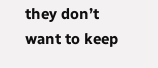they don’t want to keep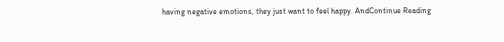having negative emotions, they just want to feel happy. AndContinue Reading